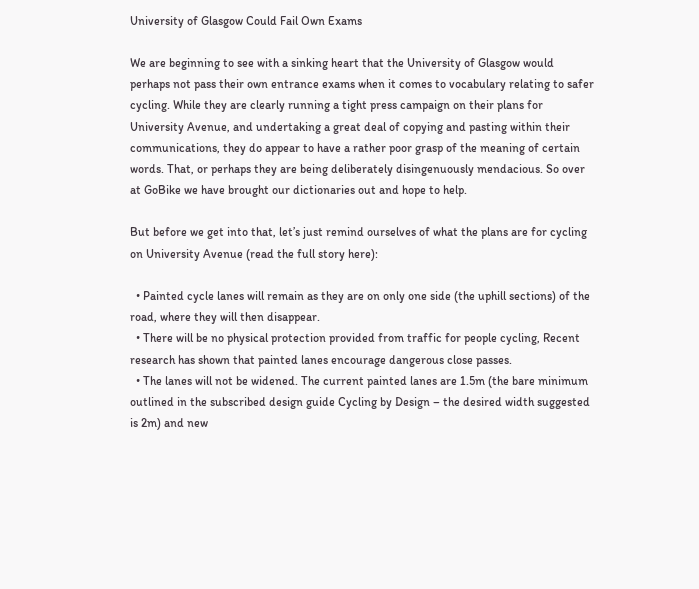University of Glasgow Could Fail Own Exams

We are beginning to see with a sinking heart that the University of Glasgow would perhaps not pass their own entrance exams when it comes to vocabulary relating to safer cycling. While they are clearly running a tight press campaign on their plans for University Avenue, and undertaking a great deal of copying and pasting within their communications, they do appear to have a rather poor grasp of the meaning of certain words. That, or perhaps they are being deliberately disingenuously mendacious. So over at GoBike we have brought our dictionaries out and hope to help.

But before we get into that, let’s just remind ourselves of what the plans are for cycling on University Avenue (read the full story here):

  • Painted cycle lanes will remain as they are on only one side (the uphill sections) of the road, where they will then disappear.
  • There will be no physical protection provided from traffic for people cycling, Recent research has shown that painted lanes encourage dangerous close passes.
  • The lanes will not be widened. The current painted lanes are 1.5m (the bare minimum outlined in the subscribed design guide Cycling by Design – the desired width suggested is 2m) and new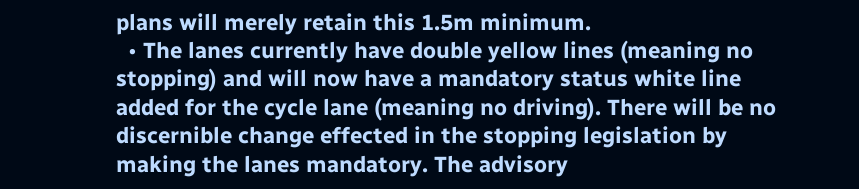plans will merely retain this 1.5m minimum.
  • The lanes currently have double yellow lines (meaning no stopping) and will now have a mandatory status white line added for the cycle lane (meaning no driving). There will be no discernible change effected in the stopping legislation by making the lanes mandatory. The advisory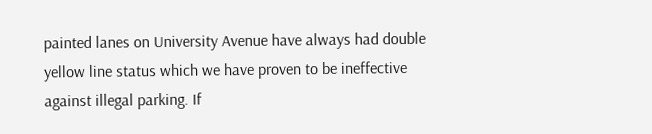painted lanes on University Avenue have always had double yellow line status which we have proven to be ineffective against illegal parking. If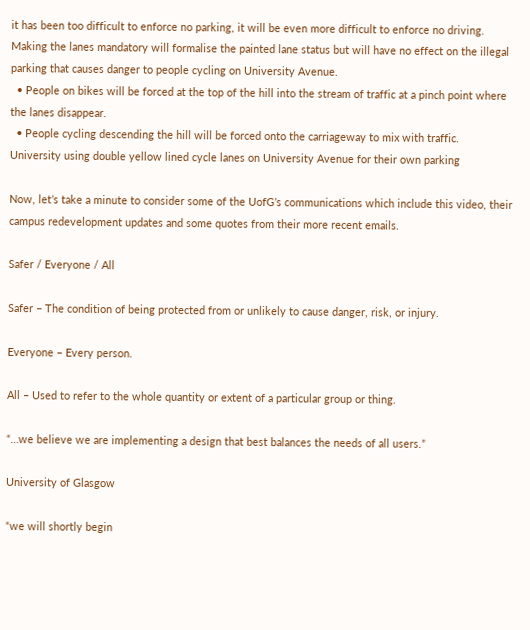it has been too difficult to enforce no parking, it will be even more difficult to enforce no driving. Making the lanes mandatory will formalise the painted lane status but will have no effect on the illegal parking that causes danger to people cycling on University Avenue.
  • People on bikes will be forced at the top of the hill into the stream of traffic at a pinch point where the lanes disappear.
  • People cycling descending the hill will be forced onto the carriageway to mix with traffic.
University using double yellow lined cycle lanes on University Avenue for their own parking

Now, let’s take a minute to consider some of the UofG’s communications which include this video, their campus redevelopment updates and some quotes from their more recent emails.

Safer / Everyone / All

Safer – The condition of being protected from or unlikely to cause danger, risk, or injury.

Everyone – Every person.

All – Used to refer to the whole quantity or extent of a particular group or thing.

“…we believe we are implementing a design that best balances the needs of all users.”

University of Glasgow

“we will shortly begin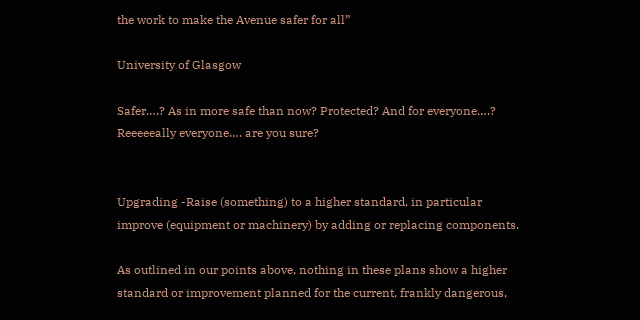the work to make the Avenue safer for all”

University of Glasgow

Safer….? As in more safe than now? Protected? And for everyone….? Reeeeeally everyone…. are you sure?


Upgrading -Raise (something) to a higher standard, in particular improve (equipment or machinery) by adding or replacing components.

As outlined in our points above, nothing in these plans show a higher standard or improvement planned for the current, frankly dangerous,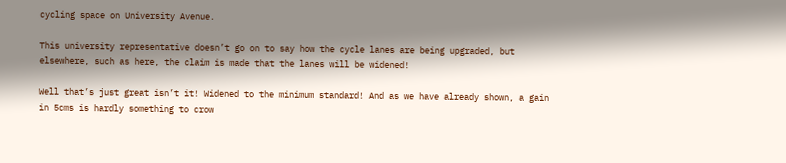cycling space on University Avenue.

This university representative doesn’t go on to say how the cycle lanes are being upgraded, but elsewhere, such as here, the claim is made that the lanes will be widened!

Well that’s just great isn’t it! Widened to the minimum standard! And as we have already shown, a gain in 5cms is hardly something to crow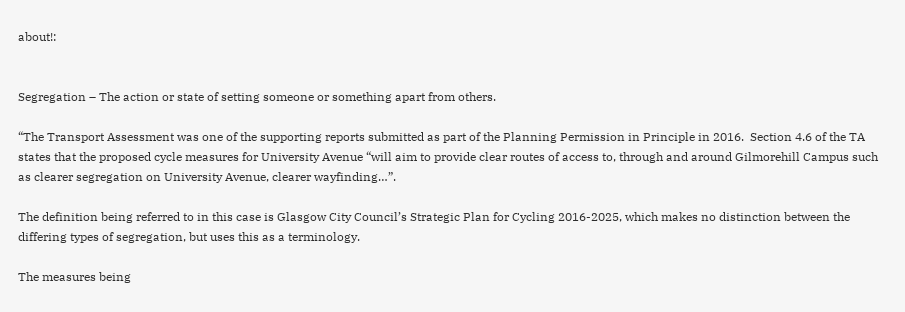about!:


Segregation – The action or state of setting someone or something apart from others.

“The Transport Assessment was one of the supporting reports submitted as part of the Planning Permission in Principle in 2016.  Section 4.6 of the TA states that the proposed cycle measures for University Avenue “will aim to provide clear routes of access to, through and around Gilmorehill Campus such as clearer segregation on University Avenue, clearer wayfinding…”.

The definition being referred to in this case is Glasgow City Council’s Strategic Plan for Cycling 2016-2025, which makes no distinction between the differing types of segregation, but uses this as a terminology.

The measures being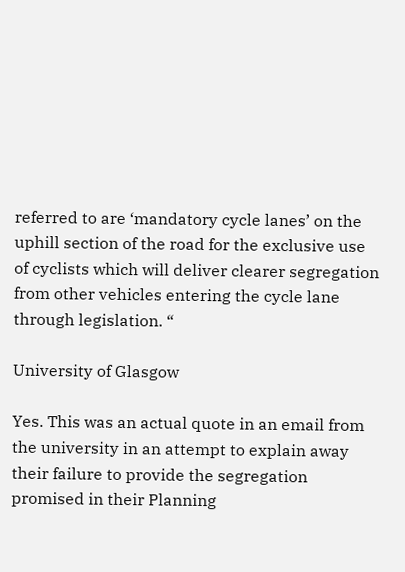referred to are ‘mandatory cycle lanes’ on the uphill section of the road for the exclusive use of cyclists which will deliver clearer segregation from other vehicles entering the cycle lane through legislation. “

University of Glasgow

Yes. This was an actual quote in an email from the university in an attempt to explain away their failure to provide the segregation promised in their Planning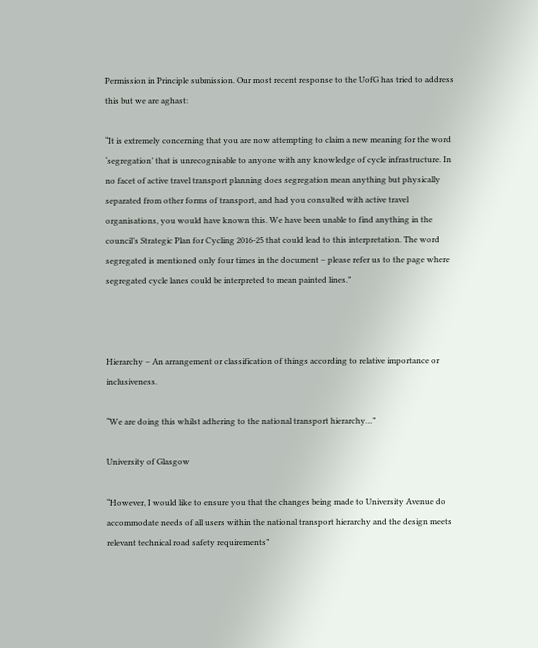Permission in Principle submission. Our most recent response to the UofG has tried to address this but we are aghast:

“It is extremely concerning that you are now attempting to claim a new meaning for the word ‘segregation’ that is unrecognisable to anyone with any knowledge of cycle infrastructure. In no facet of active travel transport planning does segregation mean anything but physically separated from other forms of transport, and had you consulted with active travel organisations, you would have known this. We have been unable to find anything in the council’s Strategic Plan for Cycling 2016-25 that could lead to this interpretation. The word segregated is mentioned only four times in the document – please refer us to the page where segregated cycle lanes could be interpreted to mean painted lines.”



Hierarchy – An arrangement or classification of things according to relative importance or inclusiveness.

“We are doing this whilst adhering to the national transport hierarchy…”

University of Glasgow

“However, I would like to ensure you that the changes being made to University Avenue do accommodate needs of all users within the national transport hierarchy and the design meets relevant technical road safety requirements”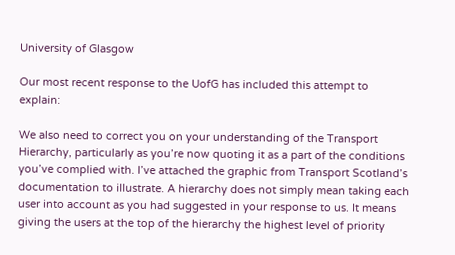University of Glasgow

Our most recent response to the UofG has included this attempt to explain:

We also need to correct you on your understanding of the Transport Hierarchy, particularly as you’re now quoting it as a part of the conditions you’ve complied with. I’ve attached the graphic from Transport Scotland’s documentation to illustrate. A hierarchy does not simply mean taking each user into account as you had suggested in your response to us. It means giving the users at the top of the hierarchy the highest level of priority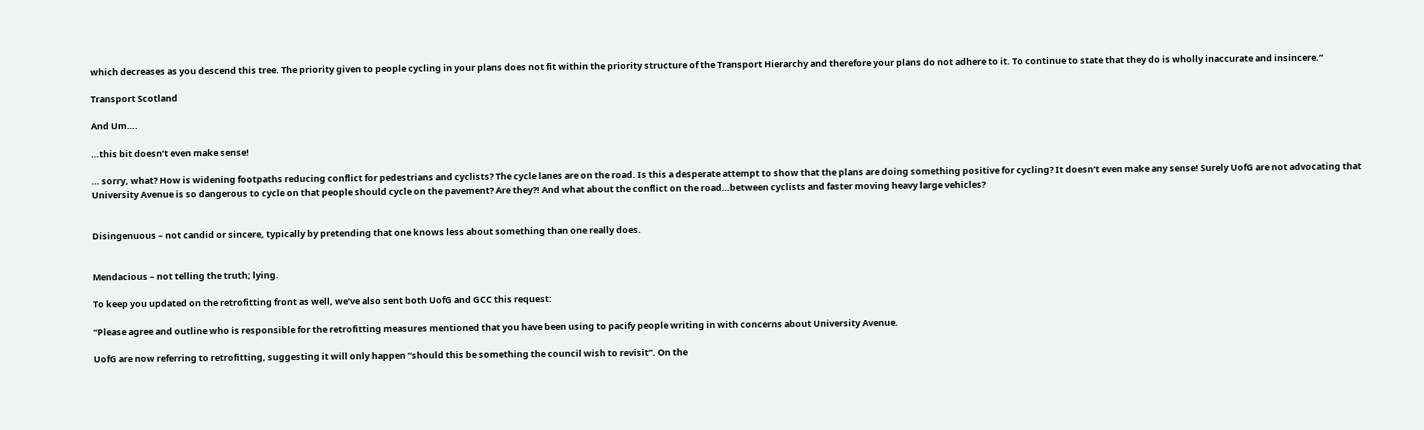which decreases as you descend this tree. The priority given to people cycling in your plans does not fit within the priority structure of the Transport Hierarchy and therefore your plans do not adhere to it. To continue to state that they do is wholly inaccurate and insincere.”

Transport Scotland

And Um….

…this bit doesn’t even make sense!

… sorry, what? How is widening footpaths reducing conflict for pedestrians and cyclists? The cycle lanes are on the road. Is this a desperate attempt to show that the plans are doing something positive for cycling? It doesn’t even make any sense! Surely UofG are not advocating that University Avenue is so dangerous to cycle on that people should cycle on the pavement? Are they?! And what about the conflict on the road…between cyclists and faster moving heavy large vehicles?


Disingenuous – not candid or sincere, typically by pretending that one knows less about something than one really does.


Mendacious – not telling the truth; lying.

To keep you updated on the retrofitting front as well, we’ve also sent both UofG and GCC this request:

“Please agree and outline who is responsible for the retrofitting measures mentioned that you have been using to pacify people writing in with concerns about University Avenue.

UofG are now referring to retrofitting, suggesting it will only happen “should this be something the council wish to revisit”. On the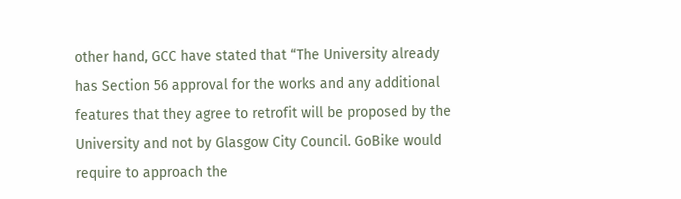other hand, GCC have stated that “The University already has Section 56 approval for the works and any additional features that they agree to retrofit will be proposed by the University and not by Glasgow City Council. GoBike would require to approach the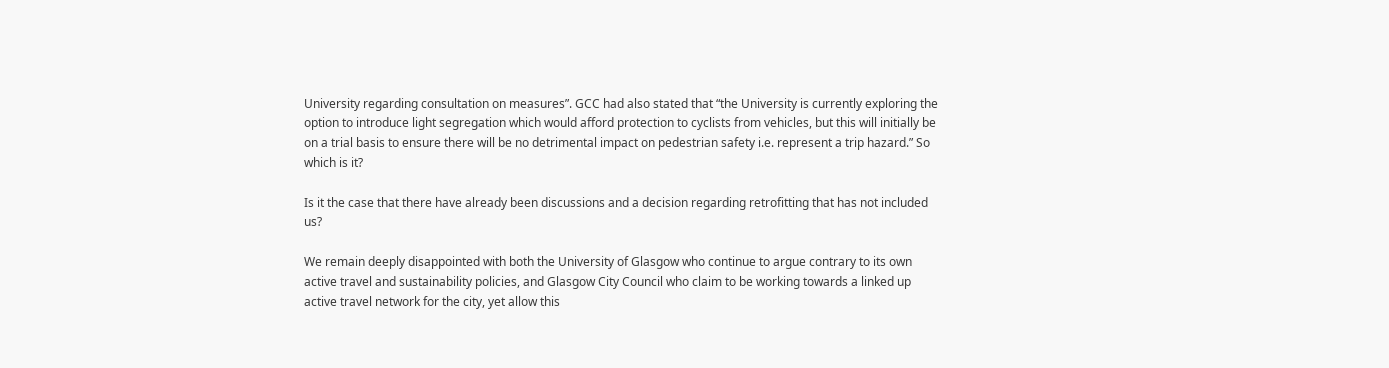University regarding consultation on measures”. GCC had also stated that “the University is currently exploring the option to introduce light segregation which would afford protection to cyclists from vehicles, but this will initially be on a trial basis to ensure there will be no detrimental impact on pedestrian safety i.e. represent a trip hazard.” So which is it?

Is it the case that there have already been discussions and a decision regarding retrofitting that has not included us?

We remain deeply disappointed with both the University of Glasgow who continue to argue contrary to its own active travel and sustainability policies, and Glasgow City Council who claim to be working towards a linked up active travel network for the city, yet allow this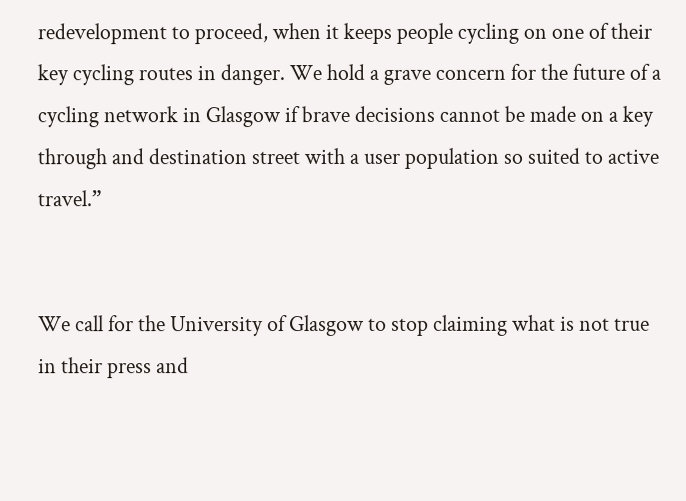redevelopment to proceed, when it keeps people cycling on one of their key cycling routes in danger. We hold a grave concern for the future of a cycling network in Glasgow if brave decisions cannot be made on a key through and destination street with a user population so suited to active travel.”


We call for the University of Glasgow to stop claiming what is not true in their press and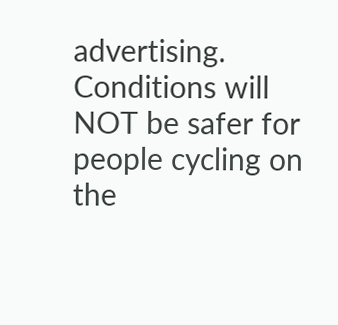advertising. Conditions will NOT be safer for people cycling on the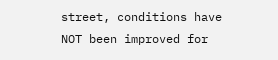street, conditions have NOT been improved for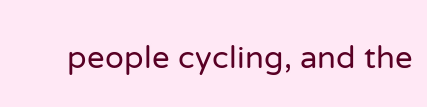people cycling, and the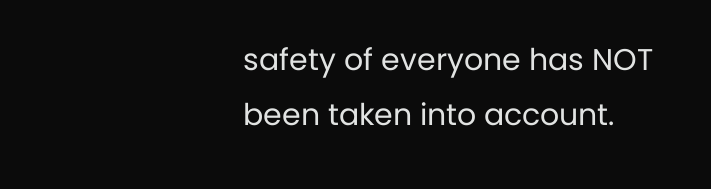safety of everyone has NOT been taken into account.